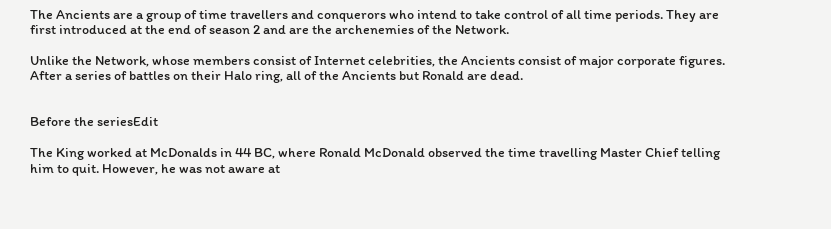The Ancients are a group of time travellers and conquerors who intend to take control of all time periods. They are first introduced at the end of season 2 and are the archenemies of the Network.

Unlike the Network, whose members consist of Internet celebrities, the Ancients consist of major corporate figures. After a series of battles on their Halo ring, all of the Ancients but Ronald are dead.


Before the seriesEdit

The King worked at McDonalds in 44 BC, where Ronald McDonald observed the time travelling Master Chief telling him to quit. However, he was not aware at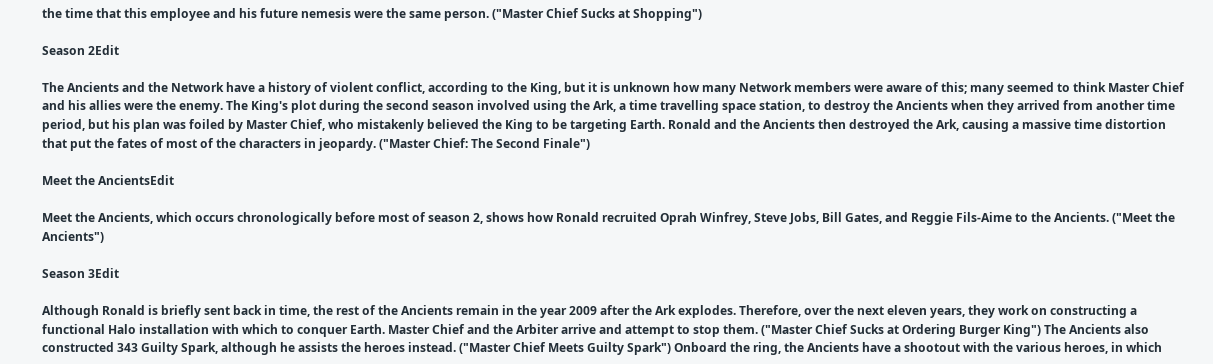the time that this employee and his future nemesis were the same person. ("Master Chief Sucks at Shopping")

Season 2Edit

The Ancients and the Network have a history of violent conflict, according to the King, but it is unknown how many Network members were aware of this; many seemed to think Master Chief and his allies were the enemy. The King's plot during the second season involved using the Ark, a time travelling space station, to destroy the Ancients when they arrived from another time period, but his plan was foiled by Master Chief, who mistakenly believed the King to be targeting Earth. Ronald and the Ancients then destroyed the Ark, causing a massive time distortion that put the fates of most of the characters in jeopardy. ("Master Chief: The Second Finale")

Meet the AncientsEdit

Meet the Ancients, which occurs chronologically before most of season 2, shows how Ronald recruited Oprah Winfrey, Steve Jobs, Bill Gates, and Reggie Fils-Aime to the Ancients. ("Meet the Ancients")

Season 3Edit

Although Ronald is briefly sent back in time, the rest of the Ancients remain in the year 2009 after the Ark explodes. Therefore, over the next eleven years, they work on constructing a functional Halo installation with which to conquer Earth. Master Chief and the Arbiter arrive and attempt to stop them. ("Master Chief Sucks at Ordering Burger King") The Ancients also constructed 343 Guilty Spark, although he assists the heroes instead. ("Master Chief Meets Guilty Spark") Onboard the ring, the Ancients have a shootout with the various heroes, in which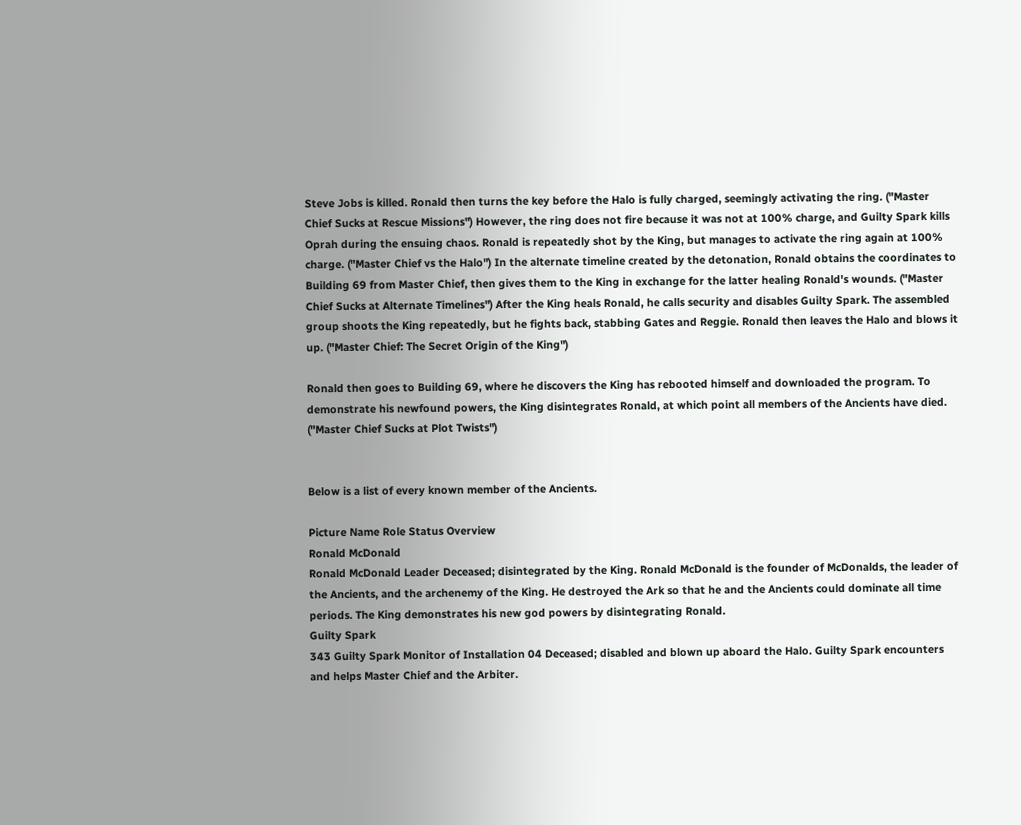Steve Jobs is killed. Ronald then turns the key before the Halo is fully charged, seemingly activating the ring. ("Master Chief Sucks at Rescue Missions") However, the ring does not fire because it was not at 100% charge, and Guilty Spark kills Oprah during the ensuing chaos. Ronald is repeatedly shot by the King, but manages to activate the ring again at 100% charge. ("Master Chief vs the Halo") In the alternate timeline created by the detonation, Ronald obtains the coordinates to Building 69 from Master Chief, then gives them to the King in exchange for the latter healing Ronald's wounds. ("Master Chief Sucks at Alternate Timelines") After the King heals Ronald, he calls security and disables Guilty Spark. The assembled group shoots the King repeatedly, but he fights back, stabbing Gates and Reggie. Ronald then leaves the Halo and blows it up. ("Master Chief: The Secret Origin of the King")

Ronald then goes to Building 69, where he discovers the King has rebooted himself and downloaded the program. To demonstrate his newfound powers, the King disintegrates Ronald, at which point all members of the Ancients have died. ("Master Chief Sucks at Plot Twists")


Below is a list of every known member of the Ancients.

Picture Name Role Status Overview
Ronald McDonald
Ronald McDonald Leader Deceased; disintegrated by the King. Ronald McDonald is the founder of McDonalds, the leader of the Ancients, and the archenemy of the King. He destroyed the Ark so that he and the Ancients could dominate all time periods. The King demonstrates his new god powers by disintegrating Ronald.
Guilty Spark
343 Guilty Spark Monitor of Installation 04 Deceased; disabled and blown up aboard the Halo. Guilty Spark encounters and helps Master Chief and the Arbiter.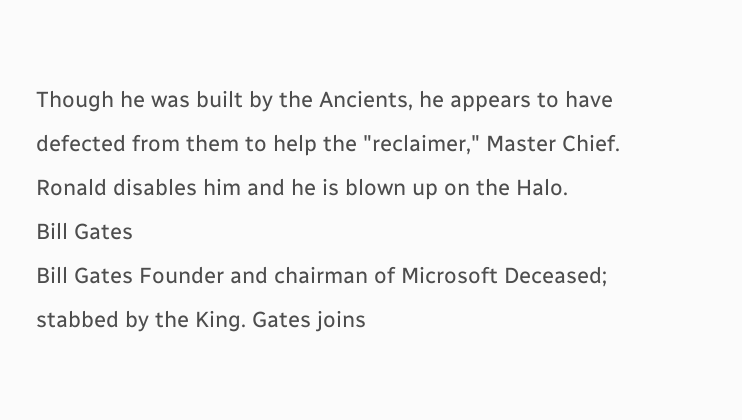Though he was built by the Ancients, he appears to have defected from them to help the "reclaimer," Master Chief. Ronald disables him and he is blown up on the Halo.
Bill Gates
Bill Gates Founder and chairman of Microsoft Deceased; stabbed by the King. Gates joins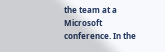the team at a Microsoft conference. In the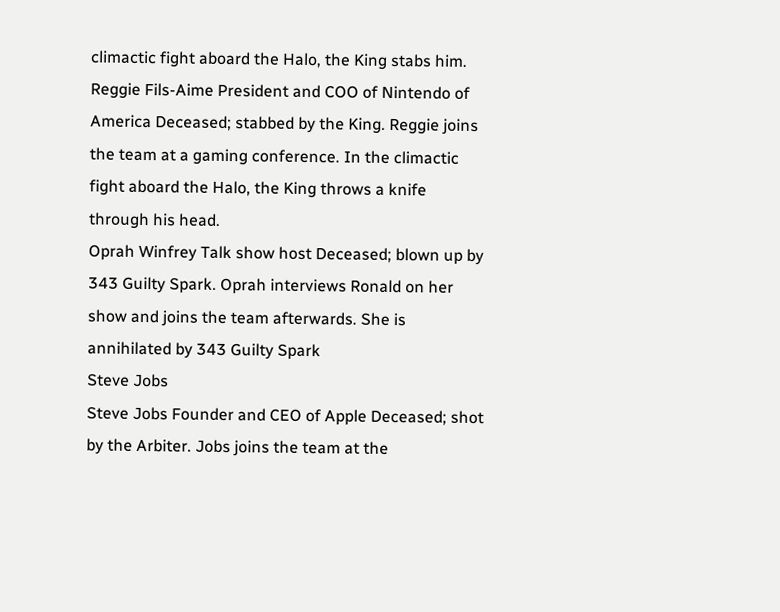climactic fight aboard the Halo, the King stabs him.
Reggie Fils-Aime President and COO of Nintendo of America Deceased; stabbed by the King. Reggie joins the team at a gaming conference. In the climactic fight aboard the Halo, the King throws a knife through his head.
Oprah Winfrey Talk show host Deceased; blown up by 343 Guilty Spark. Oprah interviews Ronald on her show and joins the team afterwards. She is annihilated by 343 Guilty Spark
Steve Jobs
Steve Jobs Founder and CEO of Apple Deceased; shot by the Arbiter. Jobs joins the team at the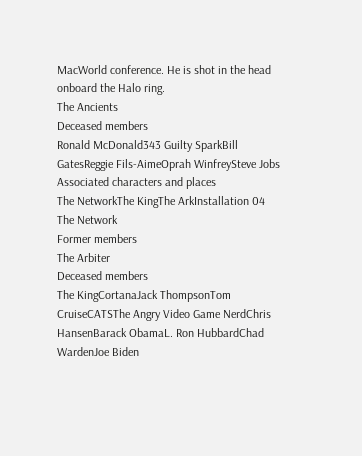MacWorld conference. He is shot in the head onboard the Halo ring.
The Ancients
Deceased members
Ronald McDonald343 Guilty SparkBill GatesReggie Fils-AimeOprah WinfreySteve Jobs
Associated characters and places
The NetworkThe KingThe ArkInstallation 04
The Network
Former members
The Arbiter
Deceased members
The KingCortanaJack ThompsonTom CruiseCATSThe Angry Video Game NerdChris HansenBarack ObamaL. Ron HubbardChad WardenJoe Biden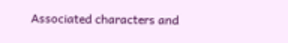Associated characters and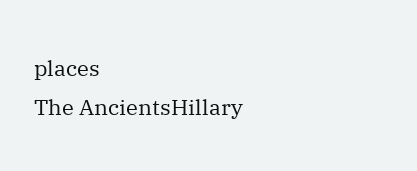places
The AncientsHillary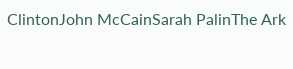ClintonJohn McCainSarah PalinThe Ark